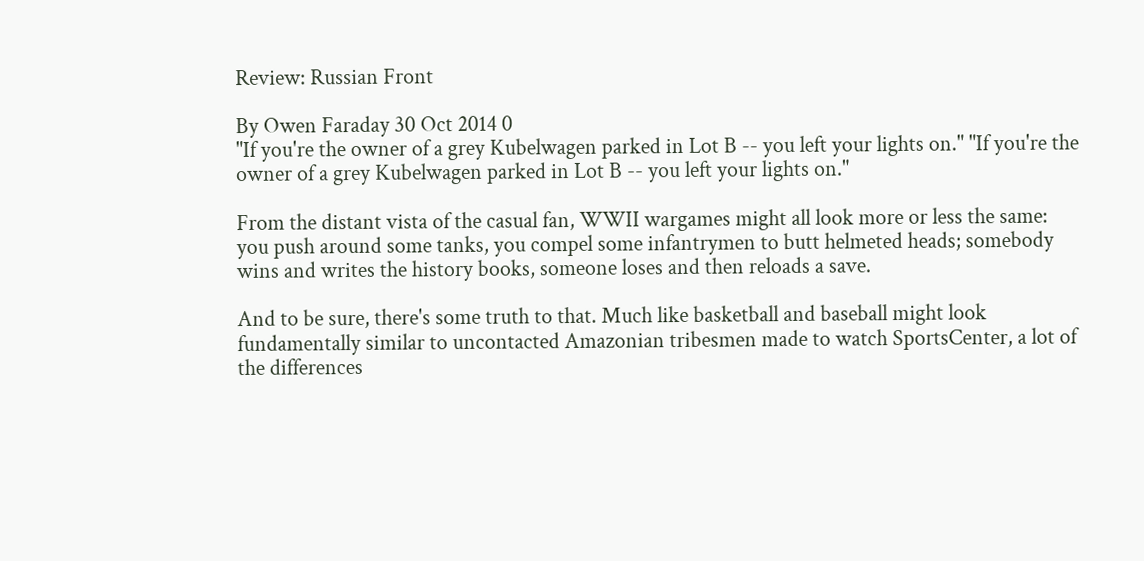Review: Russian Front

By Owen Faraday 30 Oct 2014 0
"If you're the owner of a grey Kubelwagen parked in Lot B -- you left your lights on." "If you're the owner of a grey Kubelwagen parked in Lot B -- you left your lights on."

From the distant vista of the casual fan, WWII wargames might all look more or less the same: you push around some tanks, you compel some infantrymen to butt helmeted heads; somebody wins and writes the history books, someone loses and then reloads a save.

And to be sure, there's some truth to that. Much like basketball and baseball might look fundamentally similar to uncontacted Amazonian tribesmen made to watch SportsCenter, a lot of the differences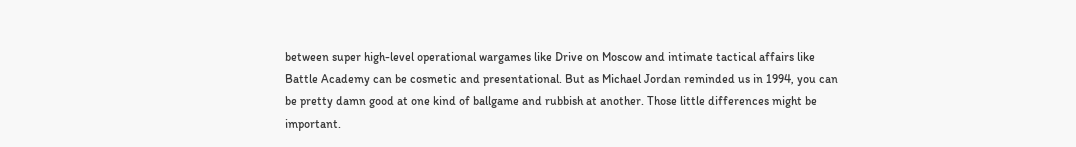between super high-level operational wargames like Drive on Moscow and intimate tactical affairs like Battle Academy can be cosmetic and presentational. But as Michael Jordan reminded us in 1994, you can be pretty damn good at one kind of ballgame and rubbish at another. Those little differences might be important.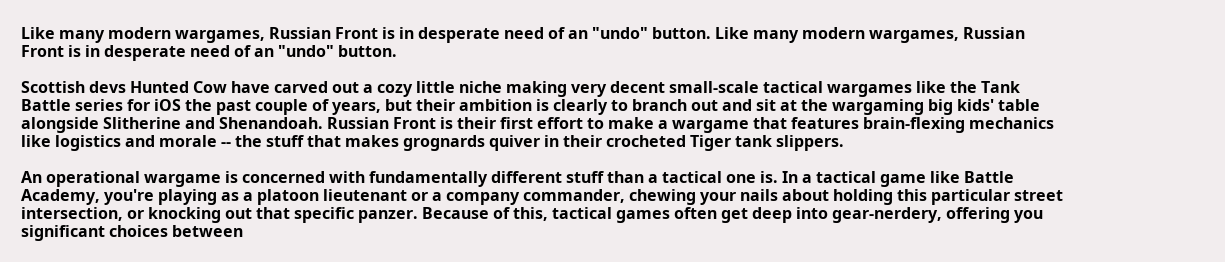Like many modern wargames, Russian Front is in desperate need of an "undo" button. Like many modern wargames, Russian Front is in desperate need of an "undo" button.

Scottish devs Hunted Cow have carved out a cozy little niche making very decent small-scale tactical wargames like the Tank Battle series for iOS the past couple of years, but their ambition is clearly to branch out and sit at the wargaming big kids' table alongside Slitherine and Shenandoah. Russian Front is their first effort to make a wargame that features brain-flexing mechanics like logistics and morale -- the stuff that makes grognards quiver in their crocheted Tiger tank slippers.

An operational wargame is concerned with fundamentally different stuff than a tactical one is. In a tactical game like Battle Academy, you're playing as a platoon lieutenant or a company commander, chewing your nails about holding this particular street intersection, or knocking out that specific panzer. Because of this, tactical games often get deep into gear-nerdery, offering you significant choices between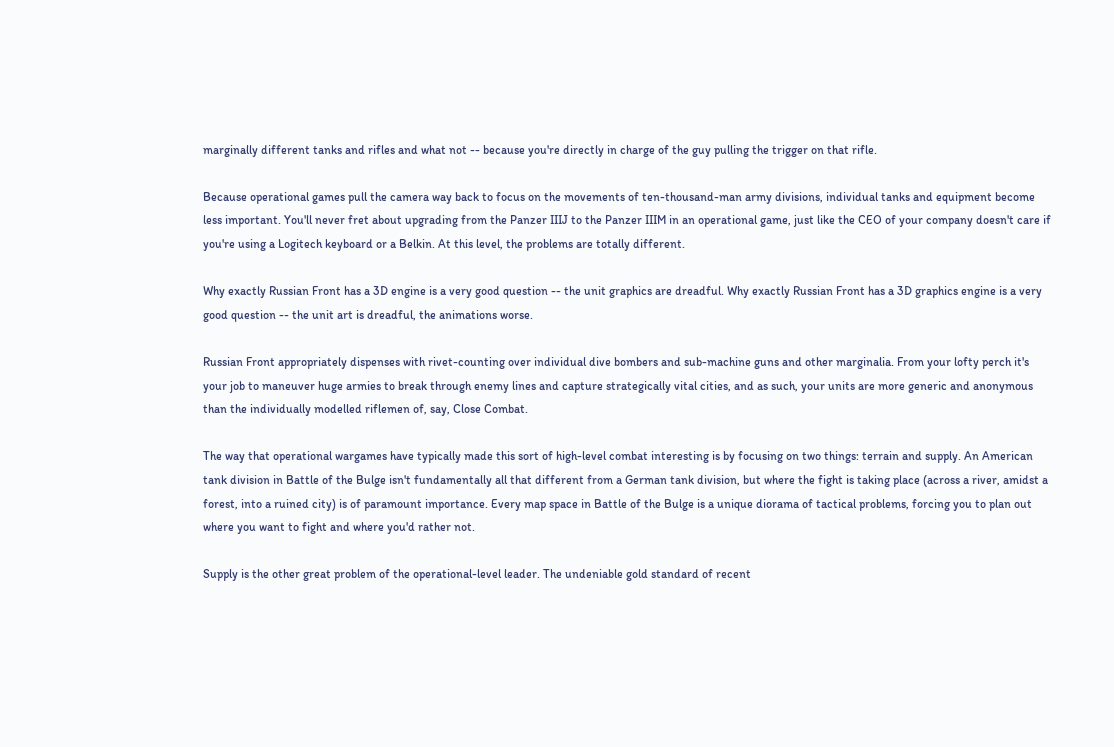marginally different tanks and rifles and what not -- because you're directly in charge of the guy pulling the trigger on that rifle.

Because operational games pull the camera way back to focus on the movements of ten-thousand-man army divisions, individual tanks and equipment become less important. You'll never fret about upgrading from the Panzer IIIJ to the Panzer IIIM in an operational game, just like the CEO of your company doesn't care if you're using a Logitech keyboard or a Belkin. At this level, the problems are totally different.

Why exactly Russian Front has a 3D engine is a very good question -- the unit graphics are dreadful. Why exactly Russian Front has a 3D graphics engine is a very good question -- the unit art is dreadful, the animations worse.

Russian Front appropriately dispenses with rivet-counting over individual dive bombers and sub-machine guns and other marginalia. From your lofty perch it's your job to maneuver huge armies to break through enemy lines and capture strategically vital cities, and as such, your units are more generic and anonymous than the individually modelled riflemen of, say, Close Combat.

The way that operational wargames have typically made this sort of high-level combat interesting is by focusing on two things: terrain and supply. An American tank division in Battle of the Bulge isn't fundamentally all that different from a German tank division, but where the fight is taking place (across a river, amidst a forest, into a ruined city) is of paramount importance. Every map space in Battle of the Bulge is a unique diorama of tactical problems, forcing you to plan out where you want to fight and where you'd rather not.

Supply is the other great problem of the operational-level leader. The undeniable gold standard of recent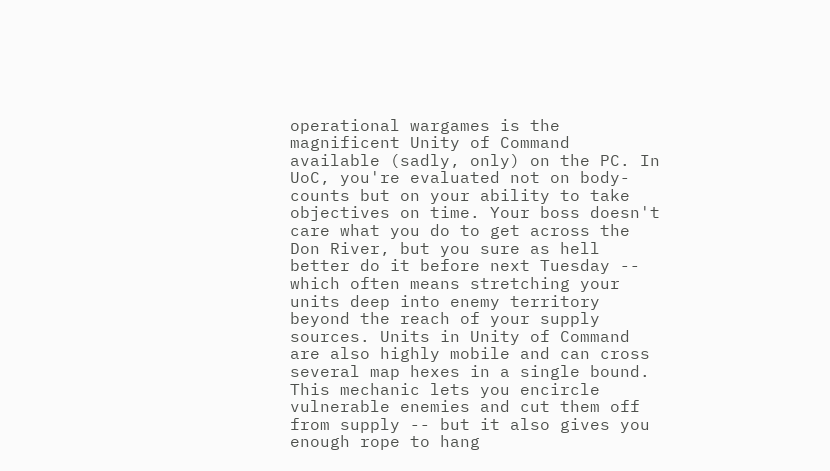operational wargames is the magnificent Unity of Command available (sadly, only) on the PC. In UoC, you're evaluated not on body-counts but on your ability to take objectives on time. Your boss doesn't care what you do to get across the Don River, but you sure as hell better do it before next Tuesday -- which often means stretching your units deep into enemy territory beyond the reach of your supply sources. Units in Unity of Command are also highly mobile and can cross several map hexes in a single bound. This mechanic lets you encircle vulnerable enemies and cut them off from supply -- but it also gives you enough rope to hang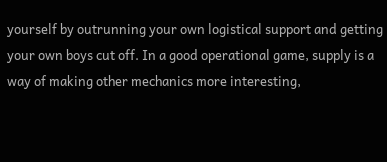yourself by outrunning your own logistical support and getting your own boys cut off. In a good operational game, supply is a way of making other mechanics more interesting,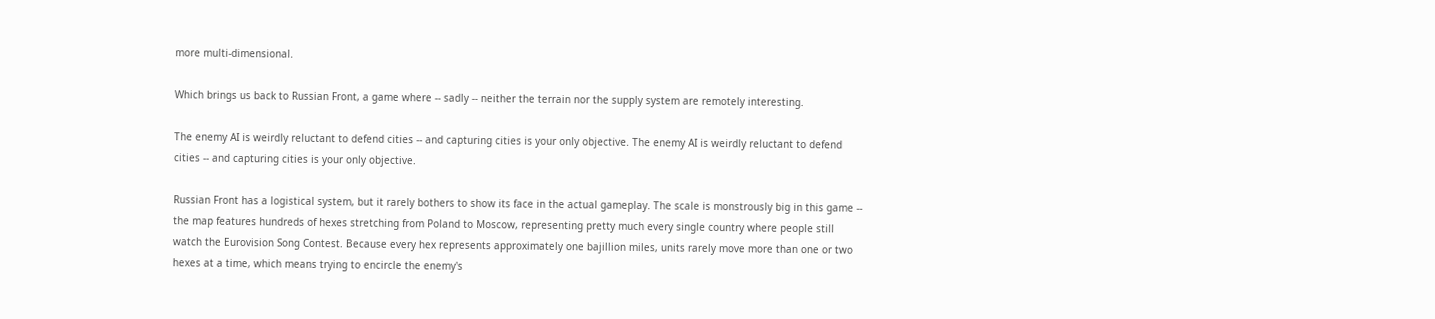more multi-dimensional.

Which brings us back to Russian Front, a game where -- sadly -- neither the terrain nor the supply system are remotely interesting.

The enemy AI is weirdly reluctant to defend cities -- and capturing cities is your only objective. The enemy AI is weirdly reluctant to defend cities -- and capturing cities is your only objective.

Russian Front has a logistical system, but it rarely bothers to show its face in the actual gameplay. The scale is monstrously big in this game -- the map features hundreds of hexes stretching from Poland to Moscow, representing pretty much every single country where people still watch the Eurovision Song Contest. Because every hex represents approximately one bajillion miles, units rarely move more than one or two hexes at a time, which means trying to encircle the enemy's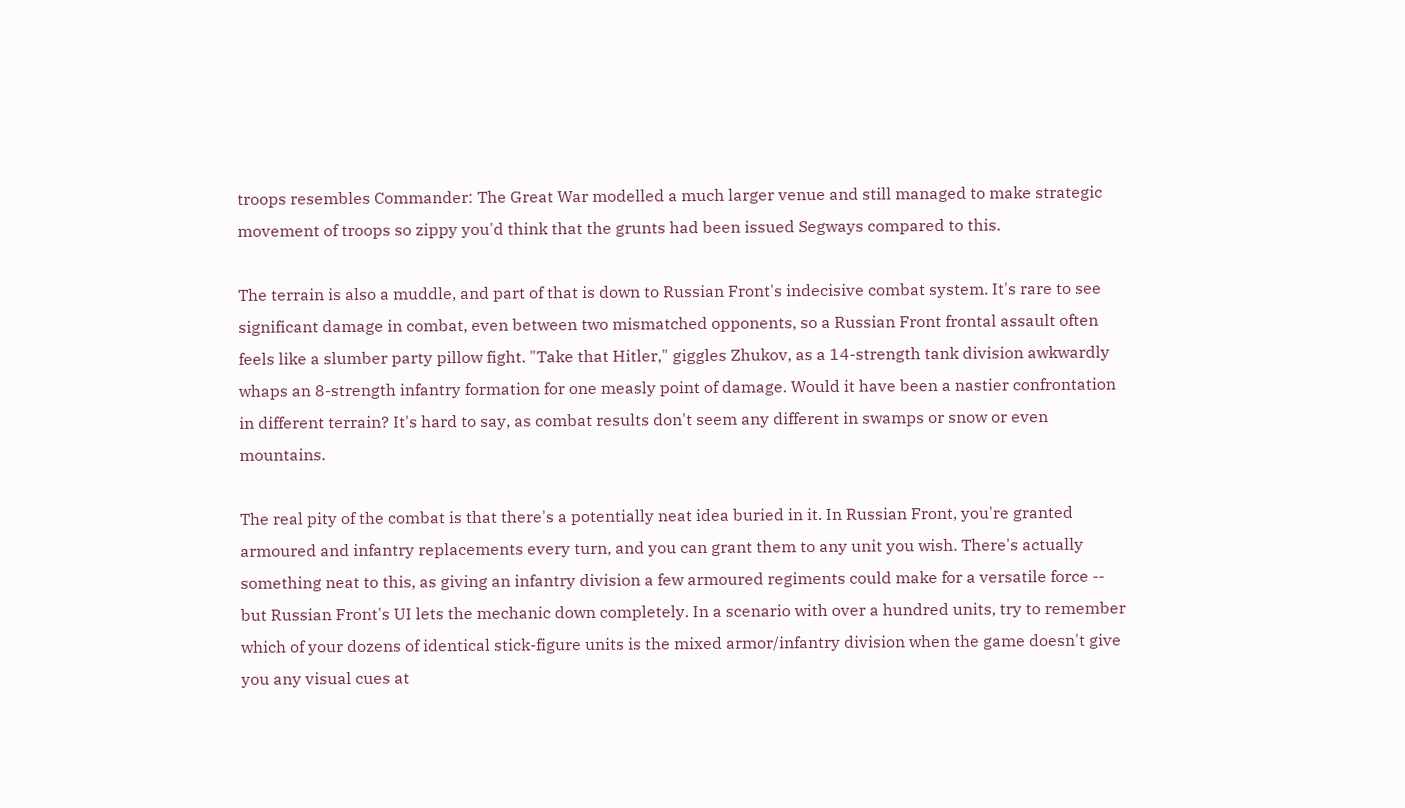troops resembles Commander: The Great War modelled a much larger venue and still managed to make strategic movement of troops so zippy you'd think that the grunts had been issued Segways compared to this.

The terrain is also a muddle, and part of that is down to Russian Front's indecisive combat system. It's rare to see significant damage in combat, even between two mismatched opponents, so a Russian Front frontal assault often feels like a slumber party pillow fight. "Take that Hitler," giggles Zhukov, as a 14-strength tank division awkwardly whaps an 8-strength infantry formation for one measly point of damage. Would it have been a nastier confrontation in different terrain? It's hard to say, as combat results don't seem any different in swamps or snow or even mountains.

The real pity of the combat is that there's a potentially neat idea buried in it. In Russian Front, you're granted armoured and infantry replacements every turn, and you can grant them to any unit you wish. There's actually something neat to this, as giving an infantry division a few armoured regiments could make for a versatile force -- but Russian Front's UI lets the mechanic down completely. In a scenario with over a hundred units, try to remember which of your dozens of identical stick-figure units is the mixed armor/infantry division when the game doesn't give you any visual cues at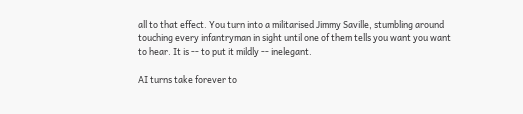all to that effect. You turn into a militarised Jimmy Saville, stumbling around touching every infantryman in sight until one of them tells you want you want to hear. It is -- to put it mildly -- inelegant.

AI turns take forever to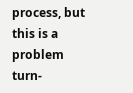process, but this is a problem turn-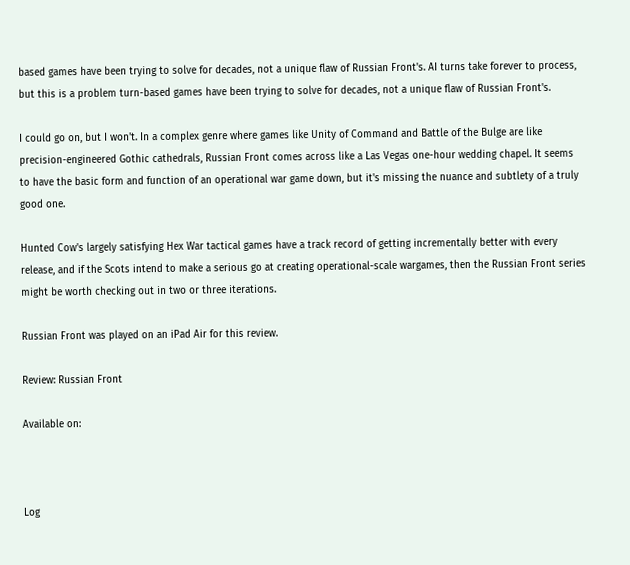based games have been trying to solve for decades, not a unique flaw of Russian Front's. AI turns take forever to process, but this is a problem turn-based games have been trying to solve for decades, not a unique flaw of Russian Front's.

I could go on, but I won't. In a complex genre where games like Unity of Command and Battle of the Bulge are like precision-engineered Gothic cathedrals, Russian Front comes across like a Las Vegas one-hour wedding chapel. It seems to have the basic form and function of an operational war game down, but it's missing the nuance and subtlety of a truly good one.

Hunted Cow's largely satisfying Hex War tactical games have a track record of getting incrementally better with every release, and if the Scots intend to make a serious go at creating operational-scale wargames, then the Russian Front series might be worth checking out in two or three iterations.

Russian Front was played on an iPad Air for this review.

Review: Russian Front

Available on:



Log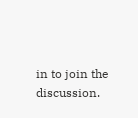in to join the discussion.